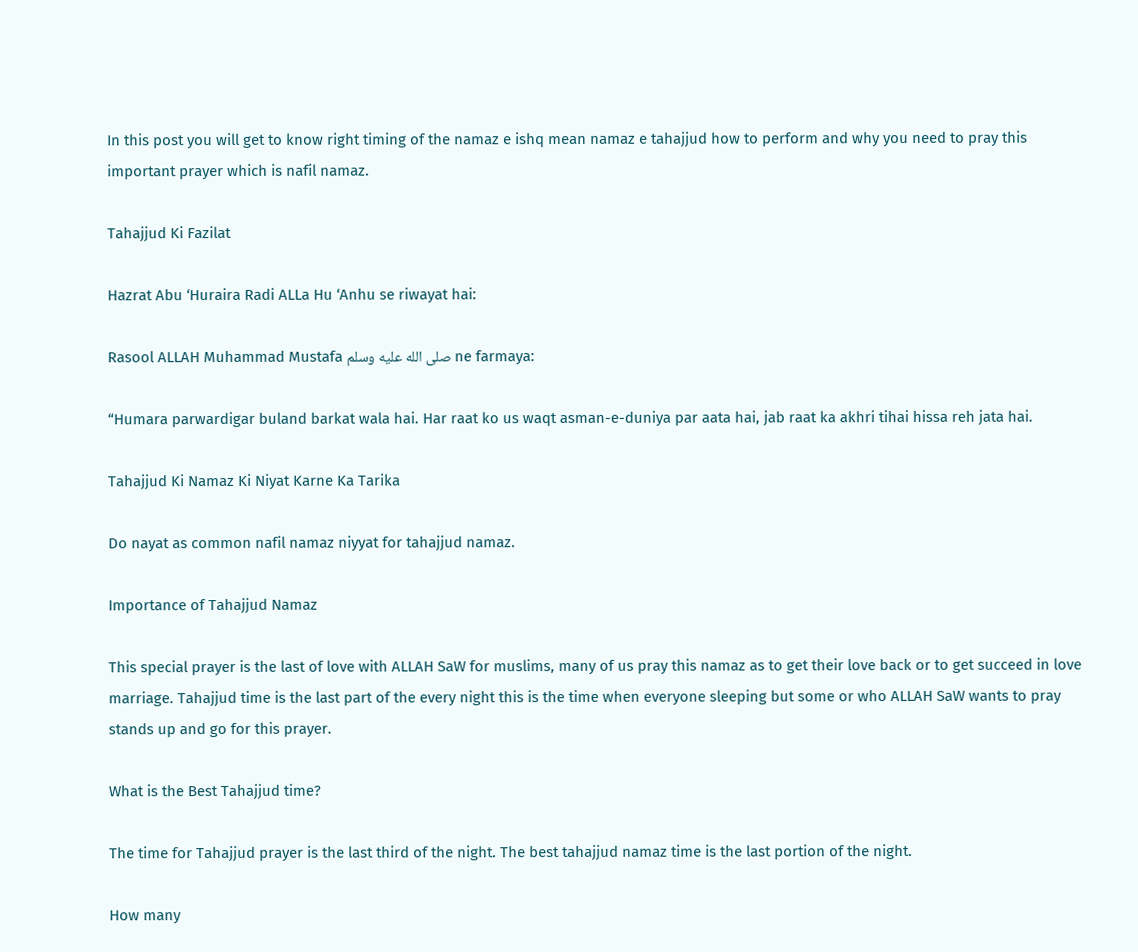In this post you will get to know right timing of the namaz e ishq mean namaz e tahajjud how to perform and why you need to pray this important prayer which is nafil namaz.

Tahajjud Ki Fazilat

Hazrat Abu ‘Huraira Radi ALLa Hu ‘Anhu se riwayat hai:

Rasool ALLAH Muhammad Mustafa صلى الله عليه وسلم ne farmaya:

“Humara parwardigar buland barkat wala hai. Har raat ko us waqt asman-e-duniya par aata hai, jab raat ka akhri tihai hissa reh jata hai.

Tahajjud Ki Namaz Ki Niyat Karne Ka Tarika

Do nayat as common nafil namaz niyyat for tahajjud namaz.

Importance of Tahajjud Namaz

This special prayer is the last of love with ALLAH SaW for muslims, many of us pray this namaz as to get their love back or to get succeed in love marriage. Tahajjud time is the last part of the every night this is the time when everyone sleeping but some or who ALLAH SaW wants to pray stands up and go for this prayer.

What is the Best Tahajjud time?

The time for Tahajjud prayer is the last third of the night. The best tahajjud namaz time is the last portion of the night.

How many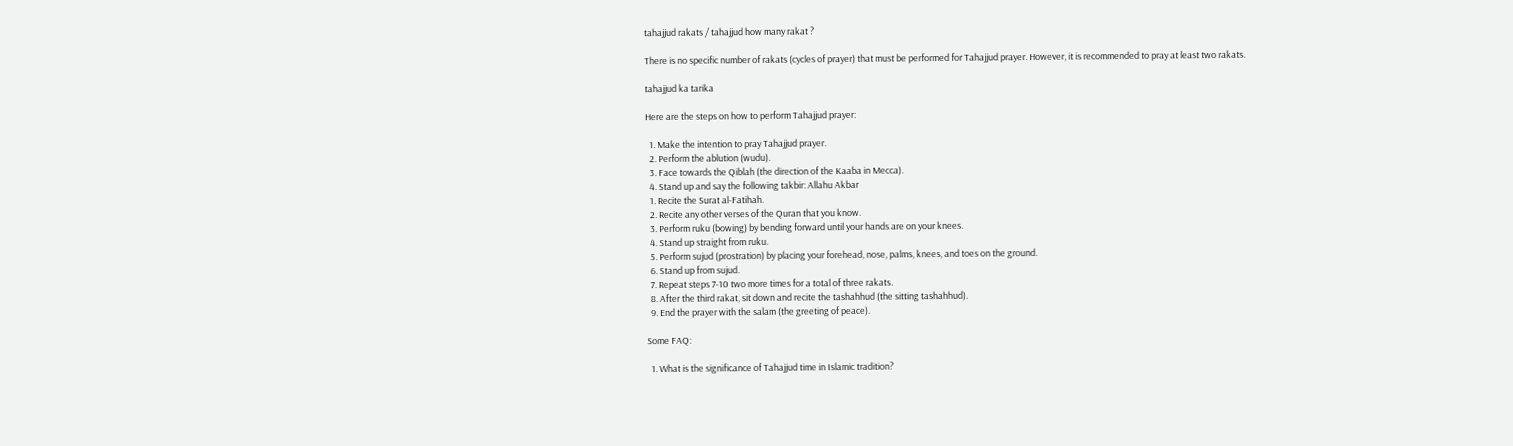tahajjud rakats / tahajjud how many rakat ?

There is no specific number of rakats (cycles of prayer) that must be performed for Tahajjud prayer. However, it is recommended to pray at least two rakats.

tahajjud ka tarika

Here are the steps on how to perform Tahajjud prayer:

  1. Make the intention to pray Tahajjud prayer.
  2. Perform the ablution (wudu).
  3. Face towards the Qiblah (the direction of the Kaaba in Mecca).
  4. Stand up and say the following takbir: Allahu Akbar
  1. Recite the Surat al-Fatihah.
  2. Recite any other verses of the Quran that you know.
  3. Perform ruku (bowing) by bending forward until your hands are on your knees.
  4. Stand up straight from ruku.
  5. Perform sujud (prostration) by placing your forehead, nose, palms, knees, and toes on the ground.
  6. Stand up from sujud.
  7. Repeat steps 7-10 two more times for a total of three rakats.
  8. After the third rakat, sit down and recite the tashahhud (the sitting tashahhud).
  9. End the prayer with the salam (the greeting of peace).

Some FAQ:

  1. What is the significance of Tahajjud time in Islamic tradition?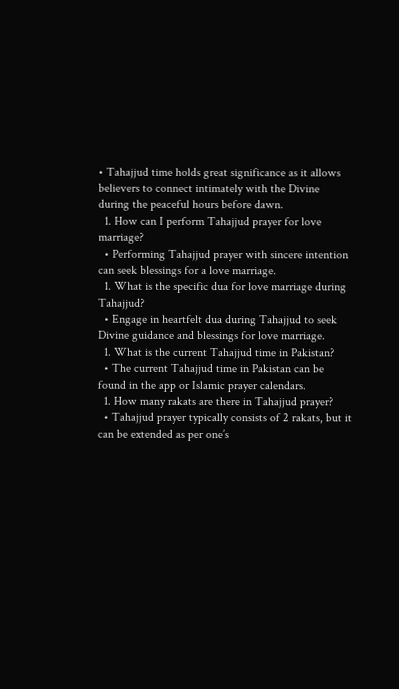• Tahajjud time holds great significance as it allows believers to connect intimately with the Divine during the peaceful hours before dawn.
  1. How can I perform Tahajjud prayer for love marriage?
  • Performing Tahajjud prayer with sincere intention can seek blessings for a love marriage.
  1. What is the specific dua for love marriage during Tahajjud?
  • Engage in heartfelt dua during Tahajjud to seek Divine guidance and blessings for love marriage.
  1. What is the current Tahajjud time in Pakistan?
  • The current Tahajjud time in Pakistan can be found in the app or Islamic prayer calendars.
  1. How many rakats are there in Tahajjud prayer?
  • Tahajjud prayer typically consists of 2 rakats, but it can be extended as per one’s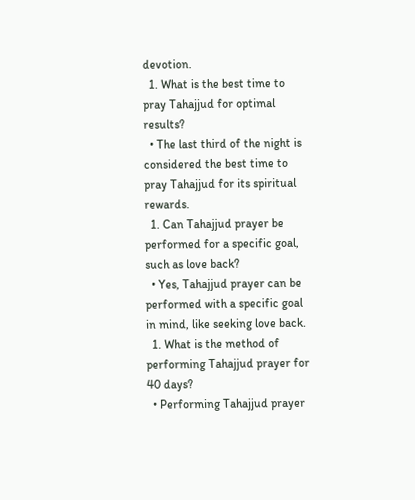devotion.
  1. What is the best time to pray Tahajjud for optimal results?
  • The last third of the night is considered the best time to pray Tahajjud for its spiritual rewards.
  1. Can Tahajjud prayer be performed for a specific goal, such as love back?
  • Yes, Tahajjud prayer can be performed with a specific goal in mind, like seeking love back.
  1. What is the method of performing Tahajjud prayer for 40 days?
  • Performing Tahajjud prayer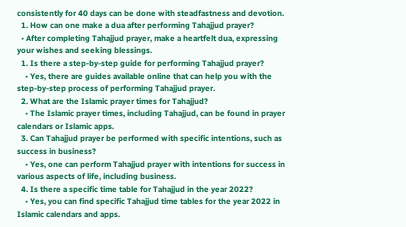consistently for 40 days can be done with steadfastness and devotion.
  1. How can one make a dua after performing Tahajjud prayer?
  • After completing Tahajjud prayer, make a heartfelt dua, expressing your wishes and seeking blessings.
  1. Is there a step-by-step guide for performing Tahajjud prayer?
    • Yes, there are guides available online that can help you with the step-by-step process of performing Tahajjud prayer.
  2. What are the Islamic prayer times for Tahajjud?
    • The Islamic prayer times, including Tahajjud, can be found in prayer calendars or Islamic apps.
  3. Can Tahajjud prayer be performed with specific intentions, such as success in business?
    • Yes, one can perform Tahajjud prayer with intentions for success in various aspects of life, including business.
  4. Is there a specific time table for Tahajjud in the year 2022?
    • Yes, you can find specific Tahajjud time tables for the year 2022 in Islamic calendars and apps.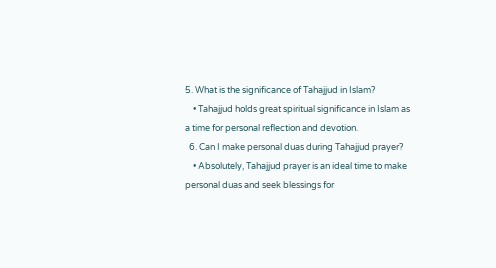5. What is the significance of Tahajjud in Islam?
    • Tahajjud holds great spiritual significance in Islam as a time for personal reflection and devotion.
  6. Can I make personal duas during Tahajjud prayer?
    • Absolutely, Tahajjud prayer is an ideal time to make personal duas and seek blessings for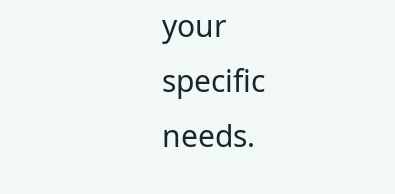your specific needs.